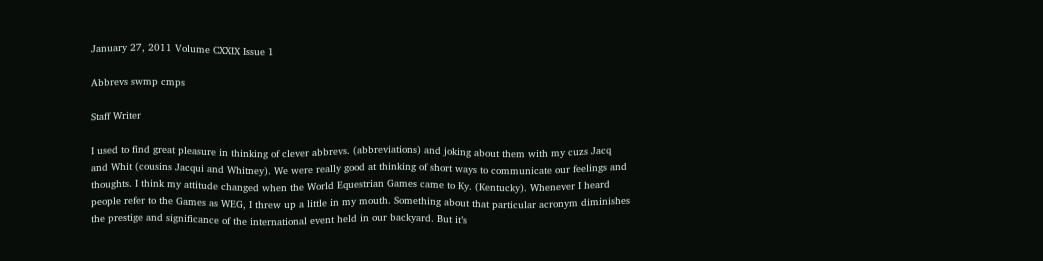January 27, 2011 Volume CXXIX Issue 1

Abbrevs swmp cmps

Staff Writer

I used to find great pleasure in thinking of clever abbrevs. (abbreviations) and joking about them with my cuzs Jacq and Whit (cousins Jacqui and Whitney). We were really good at thinking of short ways to communicate our feelings and thoughts. I think my attitude changed when the World Equestrian Games came to Ky. (Kentucky). Whenever I heard people refer to the Games as WEG, I threw up a little in my mouth. Something about that particular acronym diminishes the prestige and significance of the international event held in our backyard. But it’s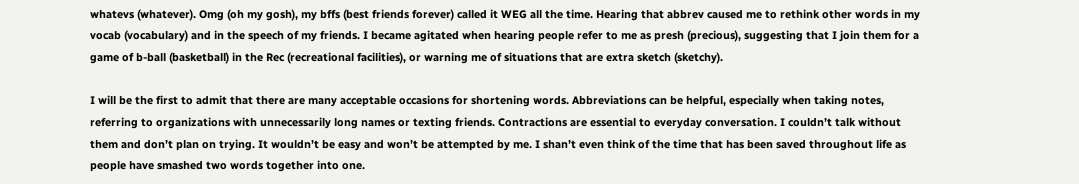whatevs (whatever). Omg (oh my gosh), my bffs (best friends forever) called it WEG all the time. Hearing that abbrev caused me to rethink other words in my vocab (vocabulary) and in the speech of my friends. I became agitated when hearing people refer to me as presh (precious), suggesting that I join them for a game of b-ball (basketball) in the Rec (recreational facilities), or warning me of situations that are extra sketch (sketchy).

I will be the first to admit that there are many acceptable occasions for shortening words. Abbreviations can be helpful, especially when taking notes, referring to organizations with unnecessarily long names or texting friends. Contractions are essential to everyday conversation. I couldn’t talk without them and don’t plan on trying. It wouldn’t be easy and won’t be attempted by me. I shan’t even think of the time that has been saved throughout life as people have smashed two words together into one.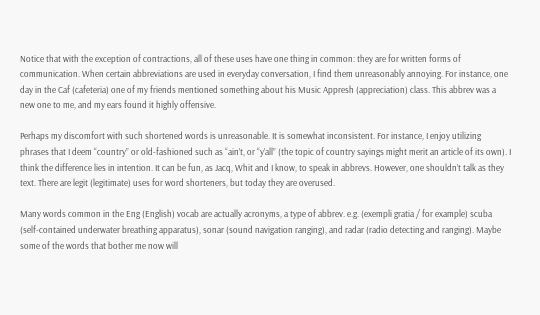Notice that with the exception of contractions, all of these uses have one thing in common: they are for written forms of communication. When certain abbreviations are used in everyday conversation, I find them unreasonably annoying. For instance, one day in the Caf (cafeteria) one of my friends mentioned something about his Music Appresh (appreciation) class. This abbrev was a new one to me, and my ears found it highly offensive.

Perhaps my discomfort with such shortened words is unreasonable. It is somewhat inconsistent. For instance, I enjoy utilizing phrases that I deem “country” or old-fashioned such as “ain’t, or “y’all” (the topic of country sayings might merit an article of its own). I think the difference lies in intention. It can be fun, as Jacq, Whit and I know, to speak in abbrevs. However, one shouldn’t talk as they text. There are legit (legitimate) uses for word shorteners, but today they are overused.

Many words common in the Eng (English) vocab are actually acronyms, a type of abbrev. e.g. (exempli gratia / for example) scuba (self-contained underwater breathing apparatus), sonar (sound navigation ranging), and radar (radio detecting and ranging). Maybe some of the words that bother me now will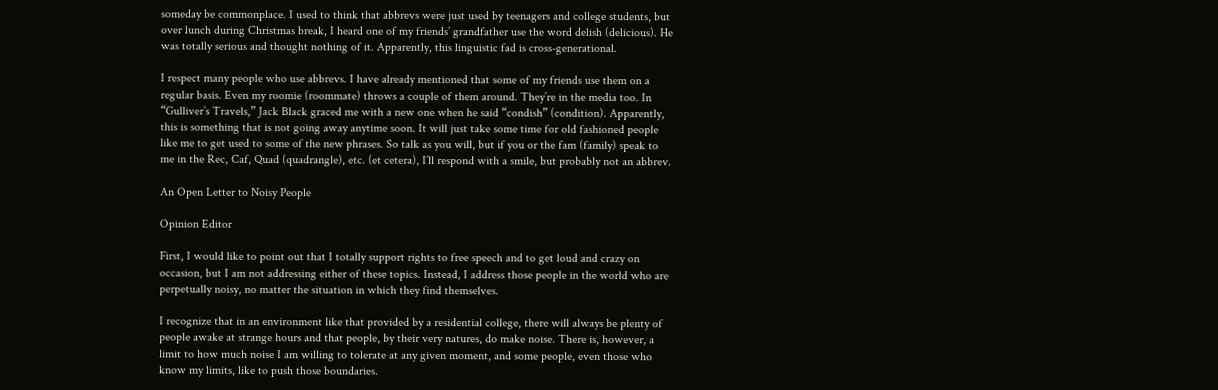someday be commonplace. I used to think that abbrevs were just used by teenagers and college students, but over lunch during Christmas break, I heard one of my friends’ grandfather use the word delish (delicious). He was totally serious and thought nothing of it. Apparently, this linguistic fad is cross-generational.

I respect many people who use abbrevs. I have already mentioned that some of my friends use them on a regular basis. Even my roomie (roommate) throws a couple of them around. They’re in the media too. In “Gulliver’s Travels,” Jack Black graced me with a new one when he said “condish” (condition). Apparently, this is something that is not going away anytime soon. It will just take some time for old fashioned people like me to get used to some of the new phrases. So talk as you will, but if you or the fam (family) speak to me in the Rec, Caf, Quad (quadrangle), etc. (et cetera), I’ll respond with a smile, but probably not an abbrev.

An Open Letter to Noisy People

Opinion Editor

First, I would like to point out that I totally support rights to free speech and to get loud and crazy on occasion, but I am not addressing either of these topics. Instead, I address those people in the world who are perpetually noisy, no matter the situation in which they find themselves.

I recognize that in an environment like that provided by a residential college, there will always be plenty of people awake at strange hours and that people, by their very natures, do make noise. There is, however, a limit to how much noise I am willing to tolerate at any given moment, and some people, even those who know my limits, like to push those boundaries.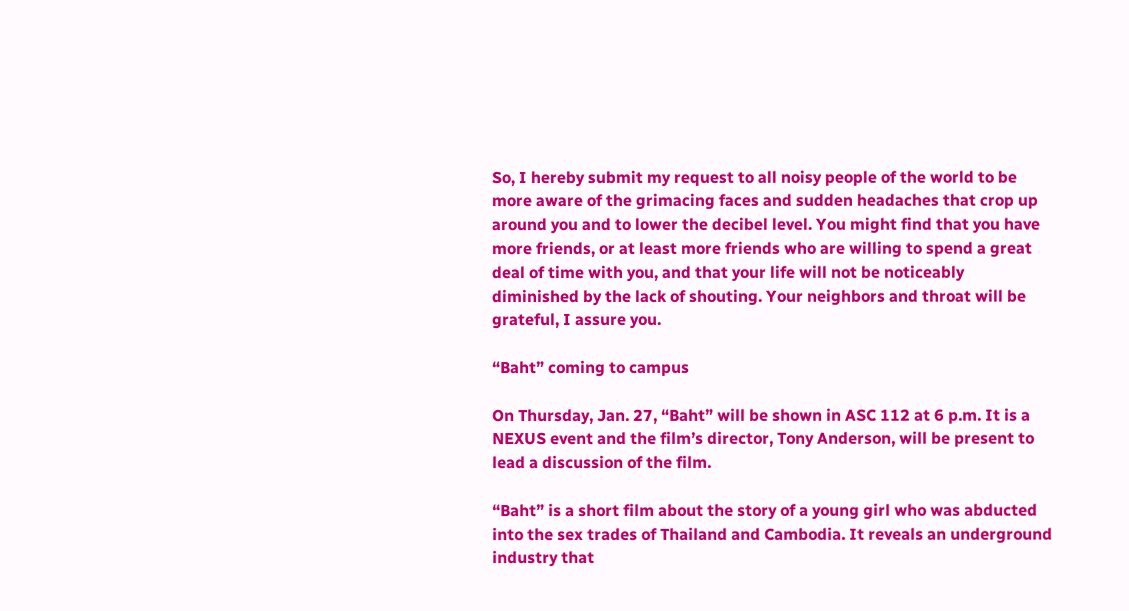So, I hereby submit my request to all noisy people of the world to be more aware of the grimacing faces and sudden headaches that crop up around you and to lower the decibel level. You might find that you have more friends, or at least more friends who are willing to spend a great deal of time with you, and that your life will not be noticeably diminished by the lack of shouting. Your neighbors and throat will be grateful, I assure you.

“Baht” coming to campus

On Thursday, Jan. 27, “Baht” will be shown in ASC 112 at 6 p.m. It is a NEXUS event and the film’s director, Tony Anderson, will be present to lead a discussion of the film.

“Baht” is a short film about the story of a young girl who was abducted into the sex trades of Thailand and Cambodia. It reveals an underground industry that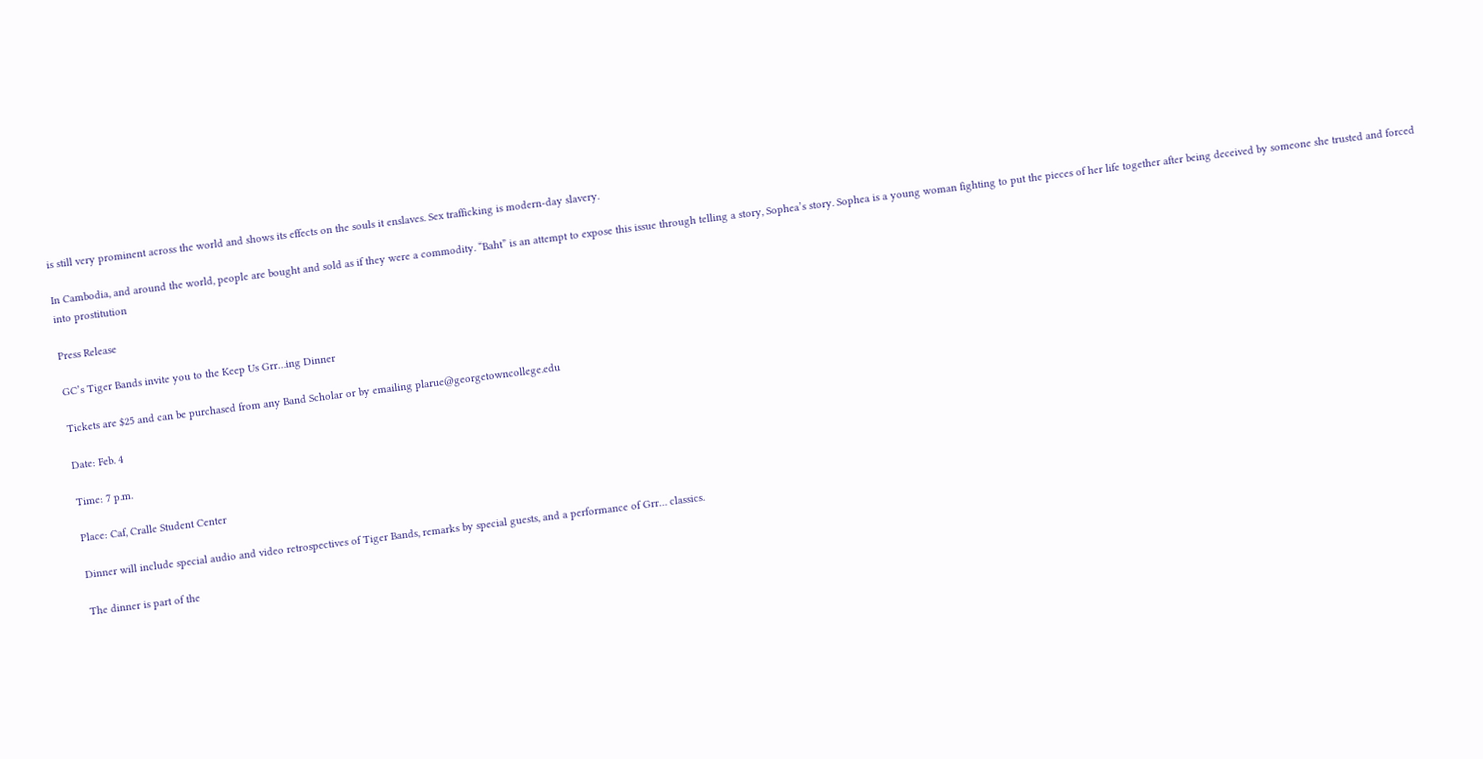is still very prominent across the world and shows its effects on the souls it enslaves. Sex trafficking is modern-day slavery.

In Cambodia, and around the world, people are bought and sold as if they were a commodity. “Baht” is an attempt to expose this issue through telling a story, Sophea’s story. Sophea is a young woman fighting to put the pieces of her life together after being deceived by someone she trusted and forced into prostitution

Press Release

GC’s Tiger Bands invite you to the Keep Us Grr…ing Dinner

Tickets are $25 and can be purchased from any Band Scholar or by emailing plarue@georgetowncollege.edu

Date: Feb. 4

Time: 7 p.m.

Place: Caf, Cralle Student Center

Dinner will include special audio and video retrospectives of Tiger Bands, remarks by special guests, and a performance of Grr… classics.

The dinner is part of the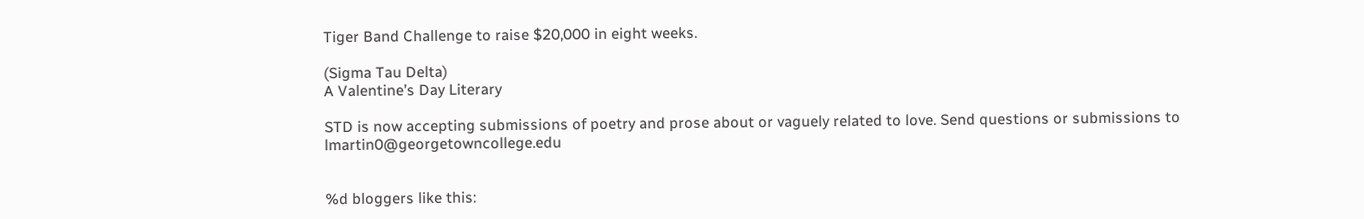Tiger Band Challenge to raise $20,000 in eight weeks.

(Sigma Tau Delta)
A Valentine’s Day Literary

STD is now accepting submissions of poetry and prose about or vaguely related to love. Send questions or submissions to lmartin0@georgetowncollege.edu


%d bloggers like this: